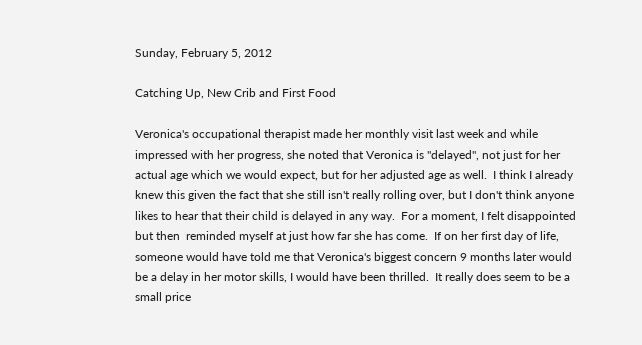Sunday, February 5, 2012

Catching Up, New Crib and First Food

Veronica's occupational therapist made her monthly visit last week and while impressed with her progress, she noted that Veronica is "delayed", not just for her actual age which we would expect, but for her adjusted age as well.  I think I already knew this given the fact that she still isn't really rolling over, but I don't think anyone likes to hear that their child is delayed in any way.  For a moment, I felt disappointed but then  reminded myself at just how far she has come.  If on her first day of life, someone would have told me that Veronica's biggest concern 9 months later would be a delay in her motor skills, I would have been thrilled.  It really does seem to be a small price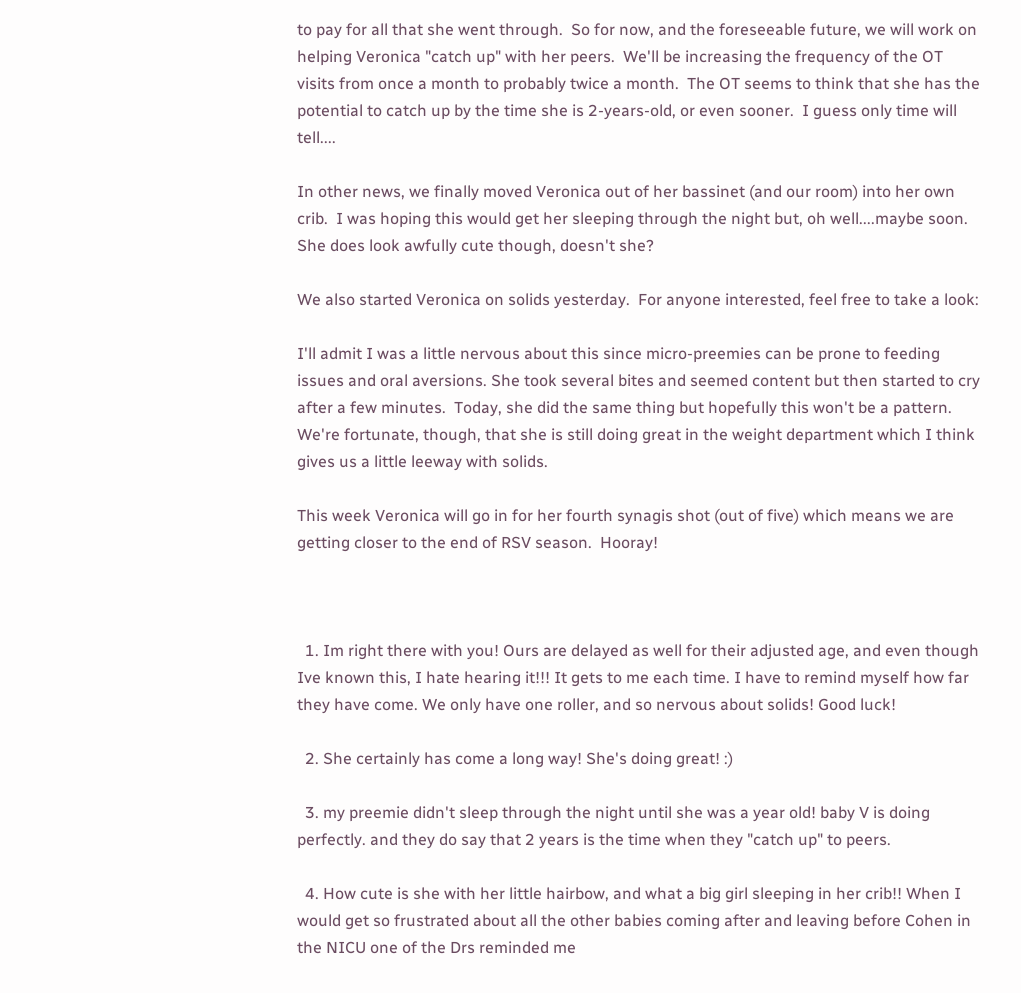to pay for all that she went through.  So for now, and the foreseeable future, we will work on helping Veronica "catch up" with her peers.  We'll be increasing the frequency of the OT visits from once a month to probably twice a month.  The OT seems to think that she has the potential to catch up by the time she is 2-years-old, or even sooner.  I guess only time will tell....

In other news, we finally moved Veronica out of her bassinet (and our room) into her own crib.  I was hoping this would get her sleeping through the night but, oh well....maybe soon.  She does look awfully cute though, doesn't she?

We also started Veronica on solids yesterday.  For anyone interested, feel free to take a look:

I'll admit I was a little nervous about this since micro-preemies can be prone to feeding issues and oral aversions. She took several bites and seemed content but then started to cry after a few minutes.  Today, she did the same thing but hopefully this won't be a pattern.  We're fortunate, though, that she is still doing great in the weight department which I think gives us a little leeway with solids.

This week Veronica will go in for her fourth synagis shot (out of five) which means we are getting closer to the end of RSV season.  Hooray!



  1. Im right there with you! Ours are delayed as well for their adjusted age, and even though Ive known this, I hate hearing it!!! It gets to me each time. I have to remind myself how far they have come. We only have one roller, and so nervous about solids! Good luck!

  2. She certainly has come a long way! She's doing great! :)

  3. my preemie didn't sleep through the night until she was a year old! baby V is doing perfectly. and they do say that 2 years is the time when they "catch up" to peers.

  4. How cute is she with her little hairbow, and what a big girl sleeping in her crib!! When I would get so frustrated about all the other babies coming after and leaving before Cohen in the NICU one of the Drs reminded me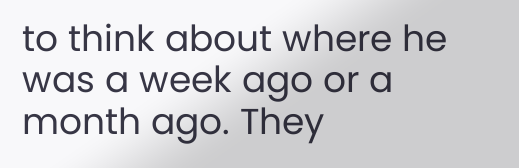to think about where he was a week ago or a month ago. They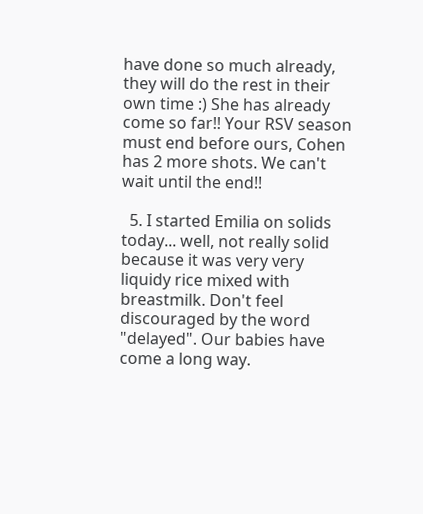have done so much already, they will do the rest in their own time :) She has already come so far!! Your RSV season must end before ours, Cohen has 2 more shots. We can't wait until the end!!

  5. I started Emilia on solids today... well, not really solid because it was very very liquidy rice mixed with breastmilk. Don't feel discouraged by the word "delayed". Our babies have come a long way.